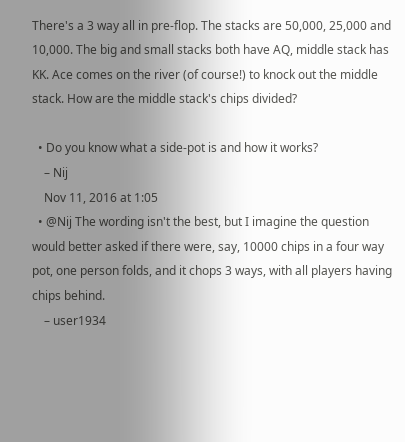There's a 3 way all in pre-flop. The stacks are 50,000, 25,000 and 10,000. The big and small stacks both have AQ, middle stack has KK. Ace comes on the river (of course!) to knock out the middle stack. How are the middle stack's chips divided?

  • Do you know what a side-pot is and how it works?
    – Nij
    Nov 11, 2016 at 1:05
  • @Nij The wording isn't the best, but I imagine the question would better asked if there were, say, 10000 chips in a four way pot, one person folds, and it chops 3 ways, with all players having chips behind.
    – user1934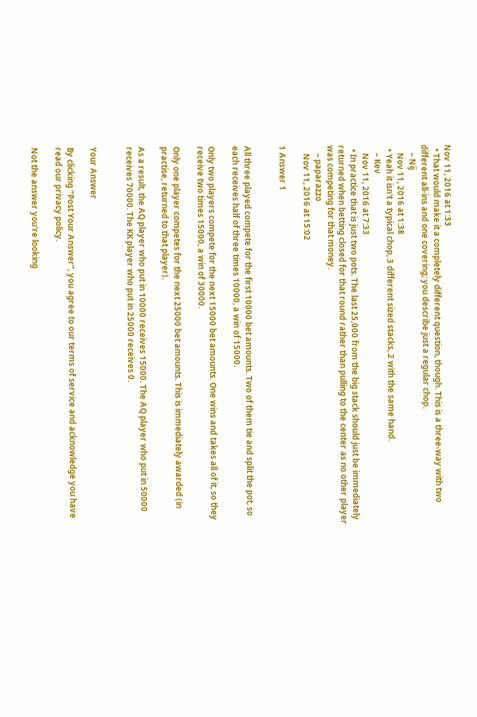Nov 11, 2016 at 1:33
  • That would make it a completely different question, though. This is a three-way with two different all-ins and one covering; you describe just a regular chop.
    – Nij
    Nov 11, 2016 at 1:38
  • Yeah it isn't a typical chop, 3 different sized stacks, 2 with the same hand.
    – Kev
    Nov 11, 2016 at 7:33
  • In practice that is just two pots. The last 25,000 from the big stack should just be immediately returned when betting closed for that round rather than pulling to the center as no other player was competing for that money.
    – paparazzo
    Nov 11, 2016 at 15:02

1 Answer 1


All three played compete for the first 10000 bet amounts. Two of them tie and split the pot, so each receives half of three times 10000, a win of 15000.

Only two players compete for the next 15000 bet amounts. One wins and takes all of it, so they receive two times 15000, a win of 30000.

Only one player competes for the next 25000 bet amounts. This is immediately awarded (in practise, returned to that player).

As a result, the AQ player who put in 10000 receives 15000. The AQ player who put in 50000 receives 70000. The KK player who put in 25000 receives 0.


Your Answer

By clicking “Post Your Answer”, you agree to our terms of service and acknowledge you have read our privacy policy.

Not the answer you're looking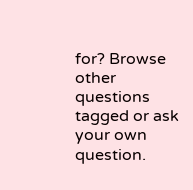for? Browse other questions tagged or ask your own question.